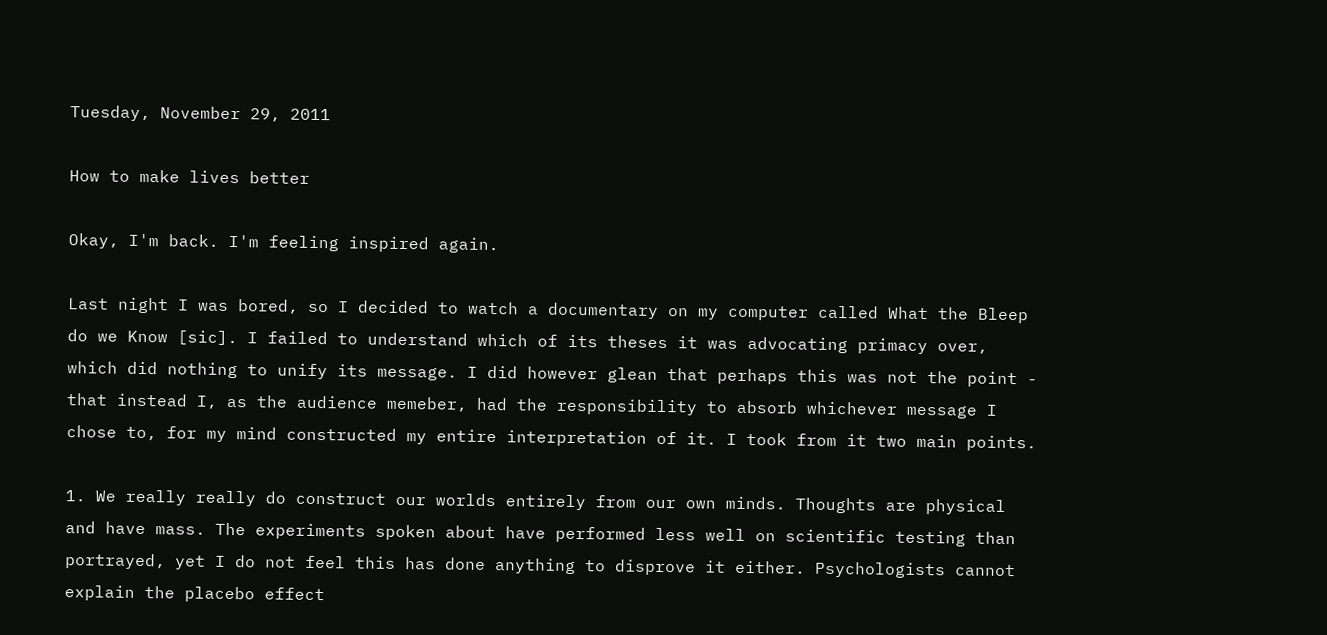Tuesday, November 29, 2011

How to make lives better

Okay, I'm back. I'm feeling inspired again.

Last night I was bored, so I decided to watch a documentary on my computer called What the Bleep do we Know [sic]. I failed to understand which of its theses it was advocating primacy over, which did nothing to unify its message. I did however glean that perhaps this was not the point - that instead I, as the audience memeber, had the responsibility to absorb whichever message I chose to, for my mind constructed my entire interpretation of it. I took from it two main points.

1. We really really do construct our worlds entirely from our own minds. Thoughts are physical and have mass. The experiments spoken about have performed less well on scientific testing than portrayed, yet I do not feel this has done anything to disprove it either. Psychologists cannot explain the placebo effect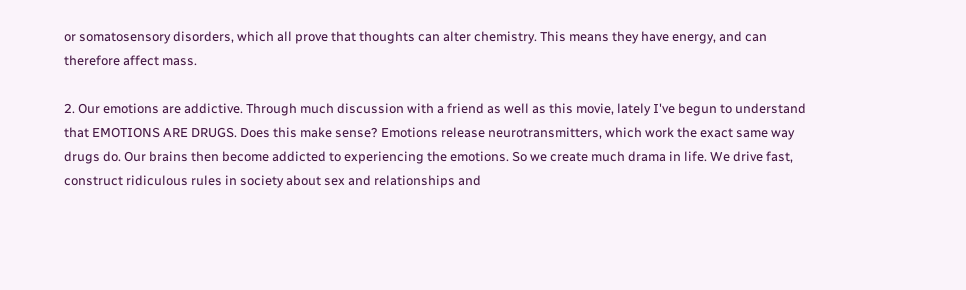or somatosensory disorders, which all prove that thoughts can alter chemistry. This means they have energy, and can therefore affect mass.

2. Our emotions are addictive. Through much discussion with a friend as well as this movie, lately I've begun to understand that EMOTIONS ARE DRUGS. Does this make sense? Emotions release neurotransmitters, which work the exact same way drugs do. Our brains then become addicted to experiencing the emotions. So we create much drama in life. We drive fast, construct ridiculous rules in society about sex and relationships and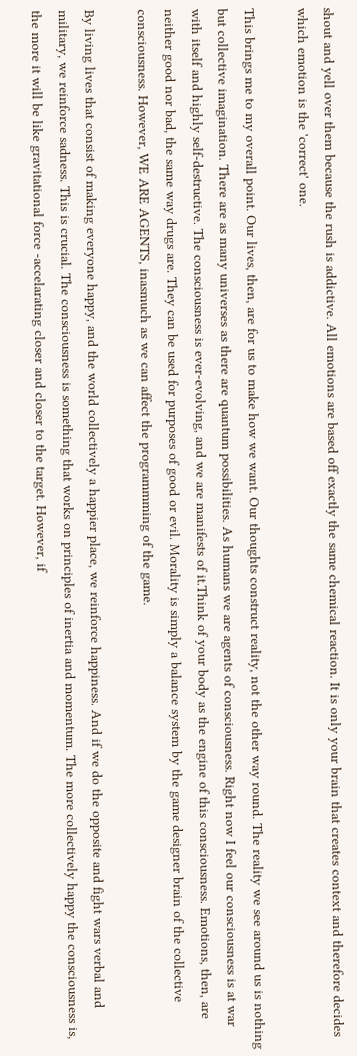shout and yell over them because the rush is addictive. All emotions are based off exactly the same chemical reaction. It is only your brain that creates context and therefore decides which emotion is the 'correct' one.

This brings me to my overall point. Our lives, then, are for us to make how we want. Our thoughts construct reality, not the other way round. The reality we see around us is nothing but collective imagination. There are as many universes as there are quantum possibilities. As humans we are agents of consciousness. Right now I feel our consciousness is at war with itself and highly self-destructive. The consciousness is ever-evolving, and we are manifests of it.Think of your body as the engine of this consciousness. Emotions, then, are neither good nor bad, the same way drugs are. They can be used for purposes of good or evil. Morality is simply a balance system by the game designer brain of the collective consciousness. However, WE ARE AGENTS, inasmuch as we can affect the programmming of the game.

By living lives that consist of making everyone happy, and the world collectively a happier place, we reinforce happiness. And if we do the opposite and fight wars verbal and military, we reinforce sadness. This is crucial. The consciousness is something that works on principles of inertia and momentum. The more collectively happy the consciousness is, the more it will be like gravitational force -accelarating closer and closer to the target. However, if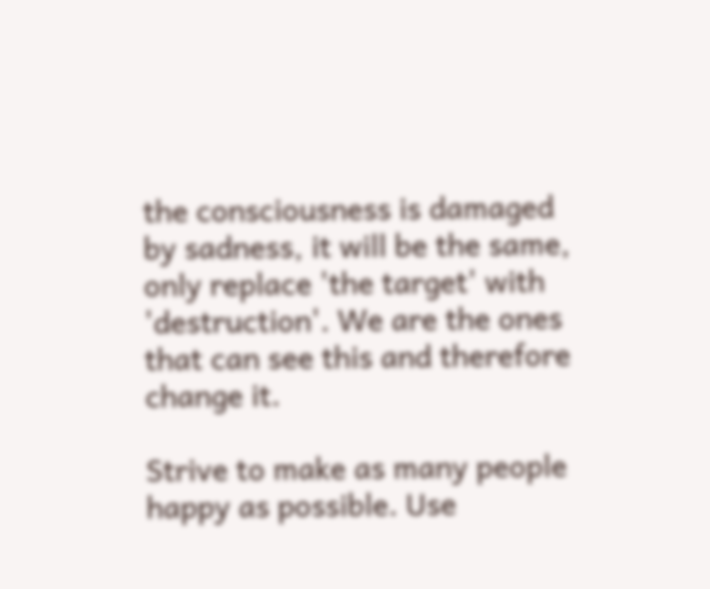the consciousness is damaged by sadness, it will be the same, only replace 'the target' with 'destruction'. We are the ones that can see this and therefore change it.

Strive to make as many people happy as possible. Use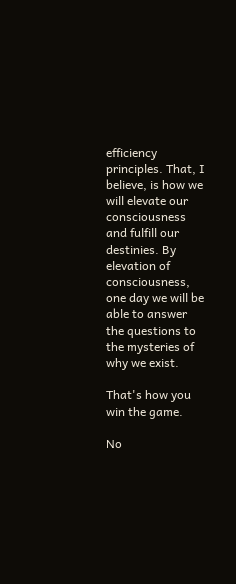efficiency principles. That, I believe, is how we will elevate our consciousness and fulfill our destinies. By elevation of consciousness, one day we will be able to answer the questions to the mysteries of why we exist.

That's how you win the game.

No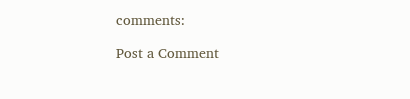comments:

Post a Comment